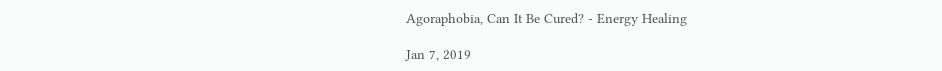Agoraphobia, Can It Be Cured? - Energy Healing

Jan 7, 2019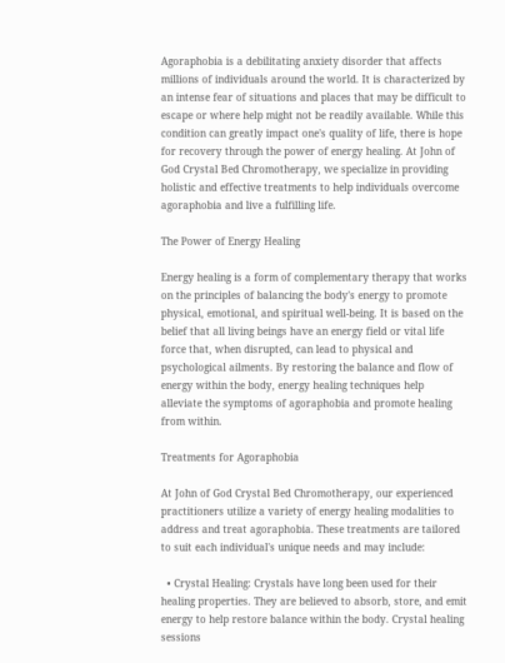Agoraphobia is a debilitating anxiety disorder that affects millions of individuals around the world. It is characterized by an intense fear of situations and places that may be difficult to escape or where help might not be readily available. While this condition can greatly impact one's quality of life, there is hope for recovery through the power of energy healing. At John of God Crystal Bed Chromotherapy, we specialize in providing holistic and effective treatments to help individuals overcome agoraphobia and live a fulfilling life.

The Power of Energy Healing

Energy healing is a form of complementary therapy that works on the principles of balancing the body's energy to promote physical, emotional, and spiritual well-being. It is based on the belief that all living beings have an energy field or vital life force that, when disrupted, can lead to physical and psychological ailments. By restoring the balance and flow of energy within the body, energy healing techniques help alleviate the symptoms of agoraphobia and promote healing from within.

Treatments for Agoraphobia

At John of God Crystal Bed Chromotherapy, our experienced practitioners utilize a variety of energy healing modalities to address and treat agoraphobia. These treatments are tailored to suit each individual's unique needs and may include:

  • Crystal Healing: Crystals have long been used for their healing properties. They are believed to absorb, store, and emit energy to help restore balance within the body. Crystal healing sessions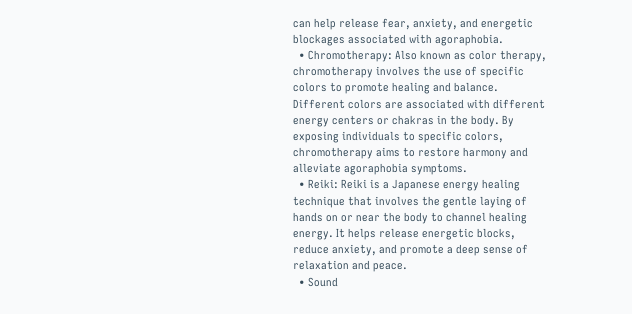can help release fear, anxiety, and energetic blockages associated with agoraphobia.
  • Chromotherapy: Also known as color therapy, chromotherapy involves the use of specific colors to promote healing and balance. Different colors are associated with different energy centers or chakras in the body. By exposing individuals to specific colors, chromotherapy aims to restore harmony and alleviate agoraphobia symptoms.
  • Reiki: Reiki is a Japanese energy healing technique that involves the gentle laying of hands on or near the body to channel healing energy. It helps release energetic blocks, reduce anxiety, and promote a deep sense of relaxation and peace.
  • Sound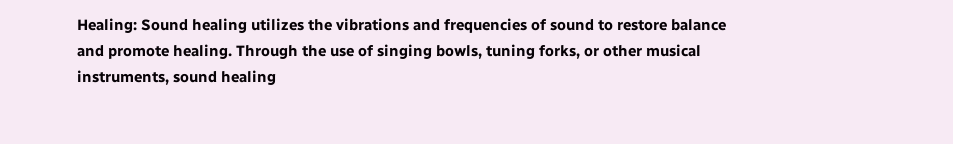Healing: Sound healing utilizes the vibrations and frequencies of sound to restore balance and promote healing. Through the use of singing bowls, tuning forks, or other musical instruments, sound healing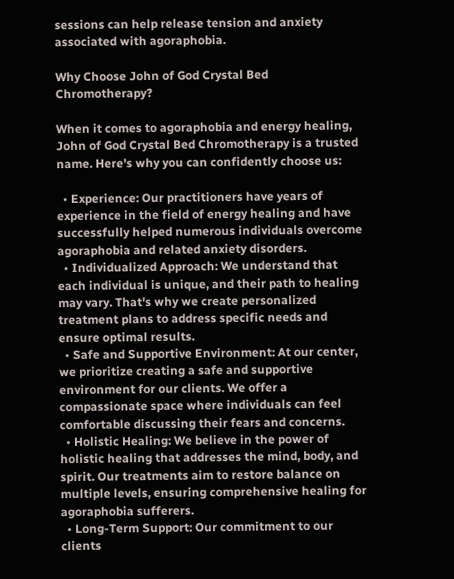sessions can help release tension and anxiety associated with agoraphobia.

Why Choose John of God Crystal Bed Chromotherapy?

When it comes to agoraphobia and energy healing, John of God Crystal Bed Chromotherapy is a trusted name. Here's why you can confidently choose us:

  • Experience: Our practitioners have years of experience in the field of energy healing and have successfully helped numerous individuals overcome agoraphobia and related anxiety disorders.
  • Individualized Approach: We understand that each individual is unique, and their path to healing may vary. That's why we create personalized treatment plans to address specific needs and ensure optimal results.
  • Safe and Supportive Environment: At our center, we prioritize creating a safe and supportive environment for our clients. We offer a compassionate space where individuals can feel comfortable discussing their fears and concerns.
  • Holistic Healing: We believe in the power of holistic healing that addresses the mind, body, and spirit. Our treatments aim to restore balance on multiple levels, ensuring comprehensive healing for agoraphobia sufferers.
  • Long-Term Support: Our commitment to our clients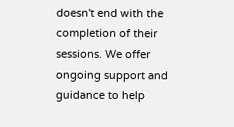doesn't end with the completion of their sessions. We offer ongoing support and guidance to help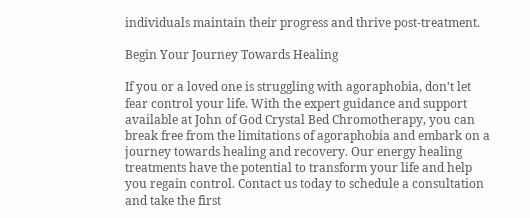individuals maintain their progress and thrive post-treatment.

Begin Your Journey Towards Healing

If you or a loved one is struggling with agoraphobia, don't let fear control your life. With the expert guidance and support available at John of God Crystal Bed Chromotherapy, you can break free from the limitations of agoraphobia and embark on a journey towards healing and recovery. Our energy healing treatments have the potential to transform your life and help you regain control. Contact us today to schedule a consultation and take the first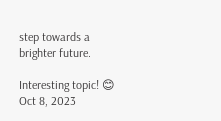step towards a brighter future.

Interesting topic! 😊
Oct 8, 2023